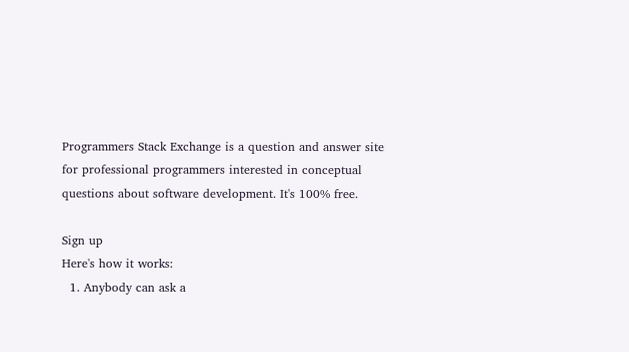Programmers Stack Exchange is a question and answer site for professional programmers interested in conceptual questions about software development. It's 100% free.

Sign up
Here's how it works:
  1. Anybody can ask a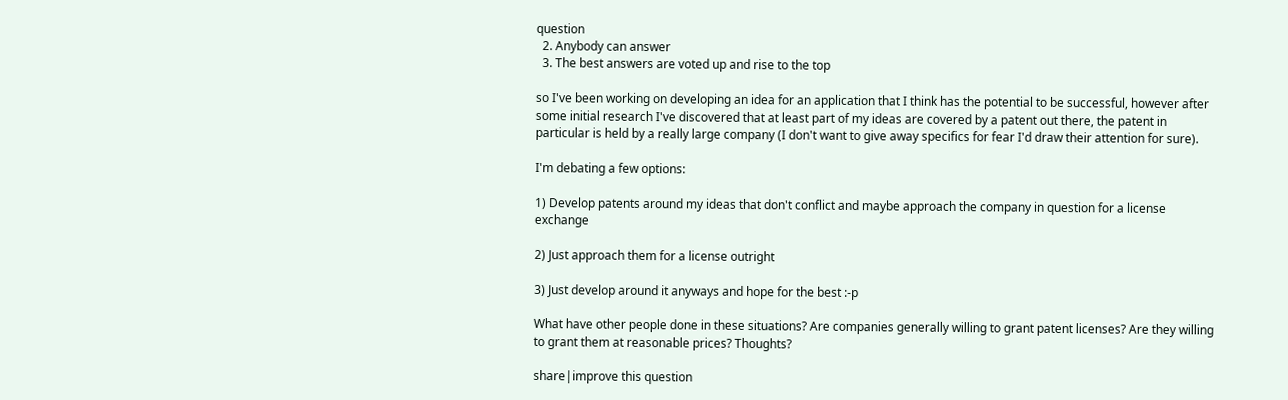question
  2. Anybody can answer
  3. The best answers are voted up and rise to the top

so I've been working on developing an idea for an application that I think has the potential to be successful, however after some initial research I've discovered that at least part of my ideas are covered by a patent out there, the patent in particular is held by a really large company (I don't want to give away specifics for fear I'd draw their attention for sure).

I'm debating a few options:

1) Develop patents around my ideas that don't conflict and maybe approach the company in question for a license exchange

2) Just approach them for a license outright

3) Just develop around it anyways and hope for the best :-p

What have other people done in these situations? Are companies generally willing to grant patent licenses? Are they willing to grant them at reasonable prices? Thoughts?

share|improve this question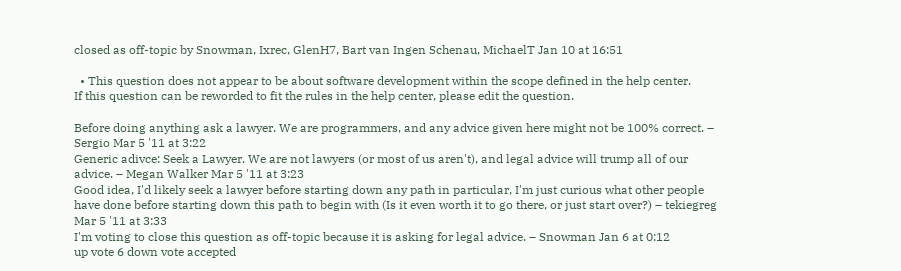closed as off-topic by Snowman, Ixrec, GlenH7, Bart van Ingen Schenau, MichaelT Jan 10 at 16:51

  • This question does not appear to be about software development within the scope defined in the help center.
If this question can be reworded to fit the rules in the help center, please edit the question.

Before doing anything ask a lawyer. We are programmers, and any advice given here might not be 100% correct. – Sergio Mar 5 '11 at 3:22
Generic adivce: Seek a Lawyer. We are not lawyers (or most of us aren't), and legal advice will trump all of our advice. – Megan Walker Mar 5 '11 at 3:23
Good idea, I'd likely seek a lawyer before starting down any path in particular, I'm just curious what other people have done before starting down this path to begin with (Is it even worth it to go there, or just start over?) – tekiegreg Mar 5 '11 at 3:33
I'm voting to close this question as off-topic because it is asking for legal advice. – Snowman Jan 6 at 0:12
up vote 6 down vote accepted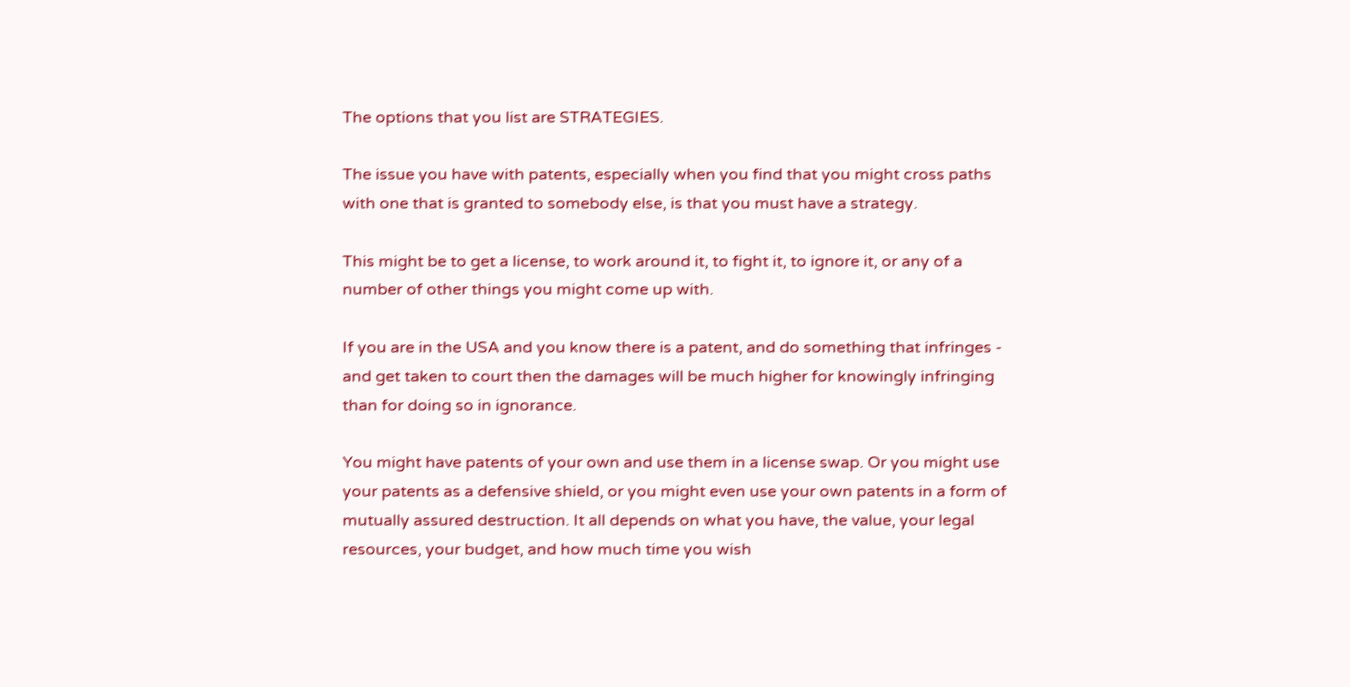The options that you list are STRATEGIES.

The issue you have with patents, especially when you find that you might cross paths with one that is granted to somebody else, is that you must have a strategy.

This might be to get a license, to work around it, to fight it, to ignore it, or any of a number of other things you might come up with.

If you are in the USA and you know there is a patent, and do something that infringes - and get taken to court then the damages will be much higher for knowingly infringing than for doing so in ignorance.

You might have patents of your own and use them in a license swap. Or you might use your patents as a defensive shield, or you might even use your own patents in a form of mutually assured destruction. It all depends on what you have, the value, your legal resources, your budget, and how much time you wish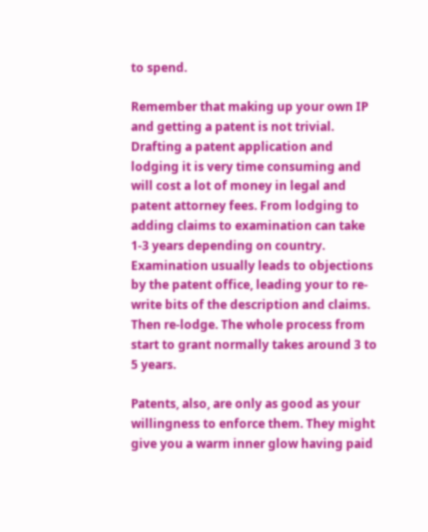to spend.

Remember that making up your own IP and getting a patent is not trivial. Drafting a patent application and lodging it is very time consuming and will cost a lot of money in legal and patent attorney fees. From lodging to adding claims to examination can take 1-3 years depending on country. Examination usually leads to objections by the patent office, leading your to re-write bits of the description and claims. Then re-lodge. The whole process from start to grant normally takes around 3 to 5 years.

Patents, also, are only as good as your willingness to enforce them. They might give you a warm inner glow having paid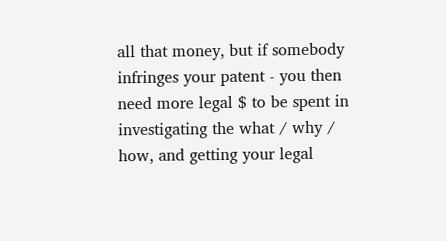all that money, but if somebody infringes your patent - you then need more legal $ to be spent in investigating the what / why / how, and getting your legal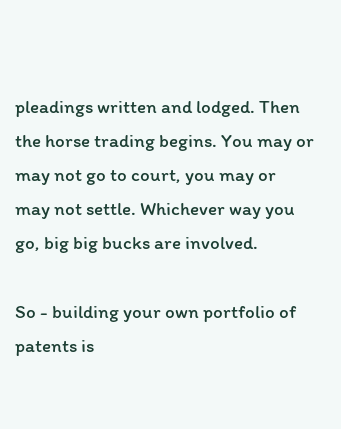pleadings written and lodged. Then the horse trading begins. You may or may not go to court, you may or may not settle. Whichever way you go, big big bucks are involved.

So - building your own portfolio of patents is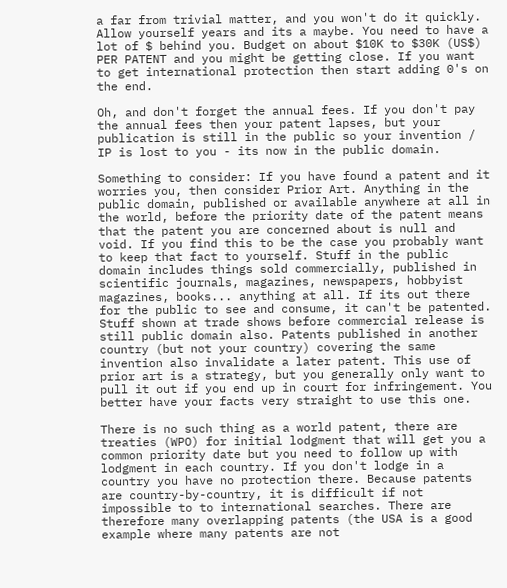a far from trivial matter, and you won't do it quickly. Allow yourself years and its a maybe. You need to have a lot of $ behind you. Budget on about $10K to $30K (US$) PER PATENT and you might be getting close. If you want to get international protection then start adding 0's on the end.

Oh, and don't forget the annual fees. If you don't pay the annual fees then your patent lapses, but your publication is still in the public so your invention / IP is lost to you - its now in the public domain.

Something to consider: If you have found a patent and it worries you, then consider Prior Art. Anything in the public domain, published or available anywhere at all in the world, before the priority date of the patent means that the patent you are concerned about is null and void. If you find this to be the case you probably want to keep that fact to yourself. Stuff in the public domain includes things sold commercially, published in scientific journals, magazines, newspapers, hobbyist magazines, books... anything at all. If its out there for the public to see and consume, it can't be patented. Stuff shown at trade shows before commercial release is still public domain also. Patents published in another country (but not your country) covering the same invention also invalidate a later patent. This use of prior art is a strategy, but you generally only want to pull it out if you end up in court for infringement. You better have your facts very straight to use this one.

There is no such thing as a world patent, there are treaties (WPO) for initial lodgment that will get you a common priority date but you need to follow up with lodgment in each country. If you don't lodge in a country you have no protection there. Because patents are country-by-country, it is difficult if not impossible to to international searches. There are therefore many overlapping patents (the USA is a good example where many patents are not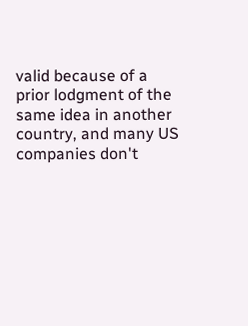valid because of a prior lodgment of the same idea in another country, and many US companies don't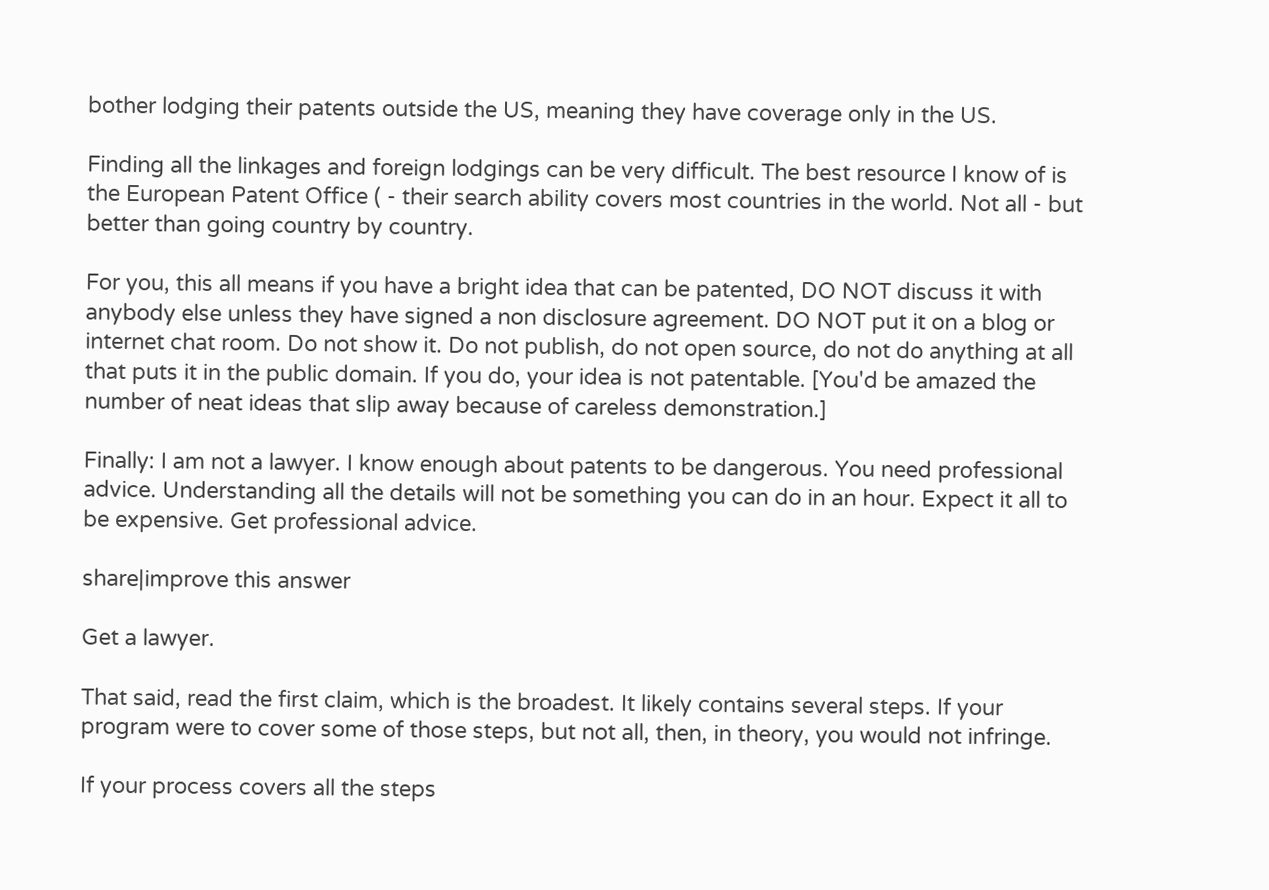bother lodging their patents outside the US, meaning they have coverage only in the US.

Finding all the linkages and foreign lodgings can be very difficult. The best resource I know of is the European Patent Office ( - their search ability covers most countries in the world. Not all - but better than going country by country.

For you, this all means if you have a bright idea that can be patented, DO NOT discuss it with anybody else unless they have signed a non disclosure agreement. DO NOT put it on a blog or internet chat room. Do not show it. Do not publish, do not open source, do not do anything at all that puts it in the public domain. If you do, your idea is not patentable. [You'd be amazed the number of neat ideas that slip away because of careless demonstration.]

Finally: I am not a lawyer. I know enough about patents to be dangerous. You need professional advice. Understanding all the details will not be something you can do in an hour. Expect it all to be expensive. Get professional advice.

share|improve this answer

Get a lawyer.

That said, read the first claim, which is the broadest. It likely contains several steps. If your program were to cover some of those steps, but not all, then, in theory, you would not infringe.

If your process covers all the steps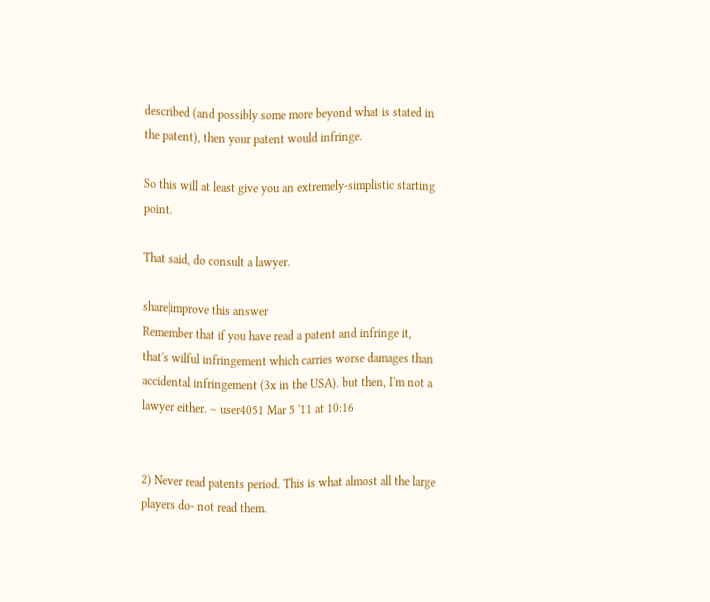described (and possibly some more beyond what is stated in the patent), then your patent would infringe.

So this will at least give you an extremely-simplistic starting point.

That said, do consult a lawyer.

share|improve this answer
Remember that if you have read a patent and infringe it, that's wilful infringement which carries worse damages than accidental infringement (3x in the USA). but then, I'm not a lawyer either. – user4051 Mar 5 '11 at 10:16


2) Never read patents period. This is what almost all the large players do- not read them.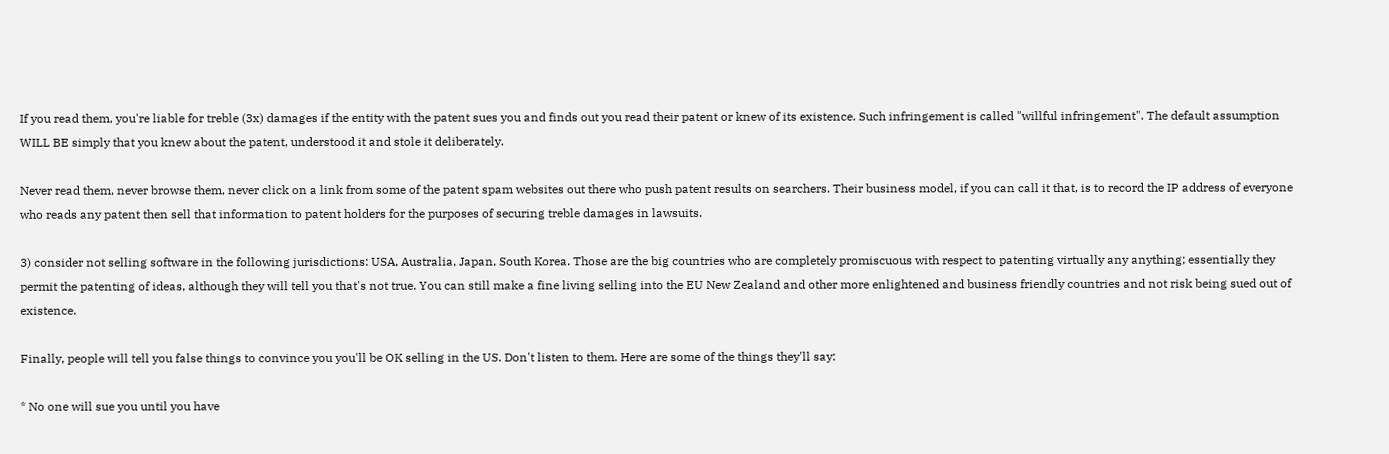If you read them, you're liable for treble (3x) damages if the entity with the patent sues you and finds out you read their patent or knew of its existence. Such infringement is called "willful infringement". The default assumption WILL BE simply that you knew about the patent, understood it and stole it deliberately.

Never read them, never browse them, never click on a link from some of the patent spam websites out there who push patent results on searchers. Their business model, if you can call it that, is to record the IP address of everyone who reads any patent then sell that information to patent holders for the purposes of securing treble damages in lawsuits.

3) consider not selling software in the following jurisdictions: USA, Australia, Japan, South Korea. Those are the big countries who are completely promiscuous with respect to patenting virtually any anything; essentially they permit the patenting of ideas, although they will tell you that's not true. You can still make a fine living selling into the EU New Zealand and other more enlightened and business friendly countries and not risk being sued out of existence.

Finally, people will tell you false things to convince you you'll be OK selling in the US. Don't listen to them. Here are some of the things they'll say:

* No one will sue you until you have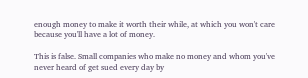enough money to make it worth their while, at which you won't care because you'll have a lot of money.

This is false. Small companies who make no money and whom you've never heard of get sued every day by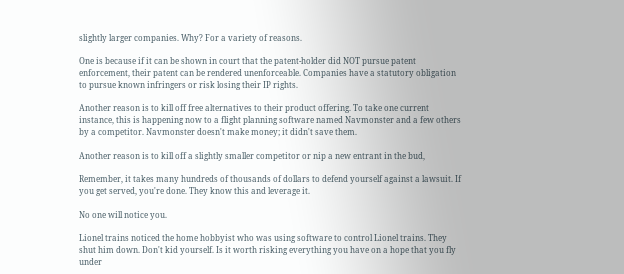slightly larger companies. Why? For a variety of reasons.

One is because if it can be shown in court that the patent-holder did NOT pursue patent enforcement, their patent can be rendered unenforceable. Companies have a statutory obligation to pursue known infringers or risk losing their IP rights.

Another reason is to kill off free alternatives to their product offering. To take one current instance, this is happening now to a flight planning software named Navmonster and a few others by a competitor. Navmonster doesn't make money; it didn't save them.

Another reason is to kill off a slightly smaller competitor or nip a new entrant in the bud,

Remember, it takes many hundreds of thousands of dollars to defend yourself against a lawsuit. If you get served, you're done. They know this and leverage it.

No one will notice you.

Lionel trains noticed the home hobbyist who was using software to control Lionel trains. They shut him down. Don't kid yourself. Is it worth risking everything you have on a hope that you fly under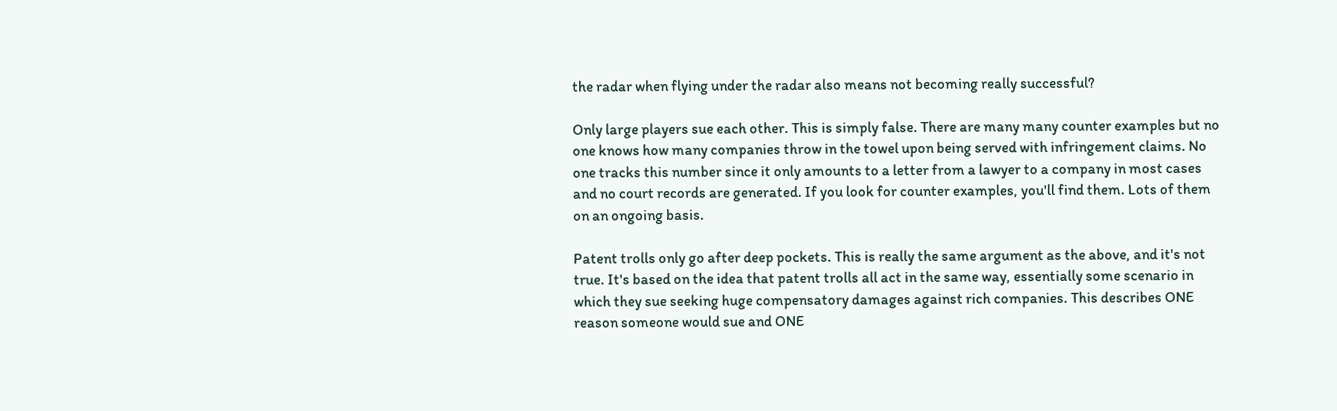the radar when flying under the radar also means not becoming really successful?

Only large players sue each other. This is simply false. There are many many counter examples but no one knows how many companies throw in the towel upon being served with infringement claims. No one tracks this number since it only amounts to a letter from a lawyer to a company in most cases and no court records are generated. If you look for counter examples, you'll find them. Lots of them on an ongoing basis.

Patent trolls only go after deep pockets. This is really the same argument as the above, and it's not true. It's based on the idea that patent trolls all act in the same way, essentially some scenario in which they sue seeking huge compensatory damages against rich companies. This describes ONE reason someone would sue and ONE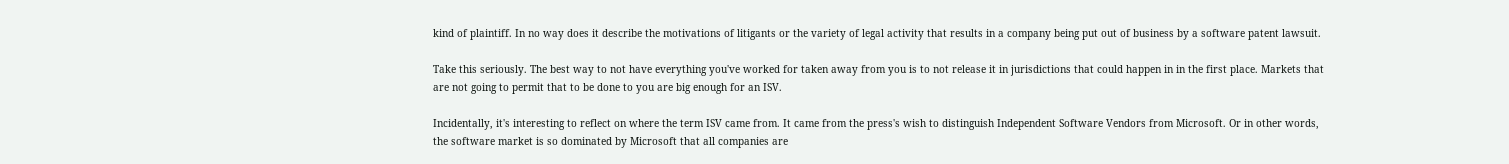kind of plaintiff. In no way does it describe the motivations of litigants or the variety of legal activity that results in a company being put out of business by a software patent lawsuit.

Take this seriously. The best way to not have everything you've worked for taken away from you is to not release it in jurisdictions that could happen in in the first place. Markets that are not going to permit that to be done to you are big enough for an ISV.

Incidentally, it's interesting to reflect on where the term ISV came from. It came from the press's wish to distinguish Independent Software Vendors from Microsoft. Or in other words, the software market is so dominated by Microsoft that all companies are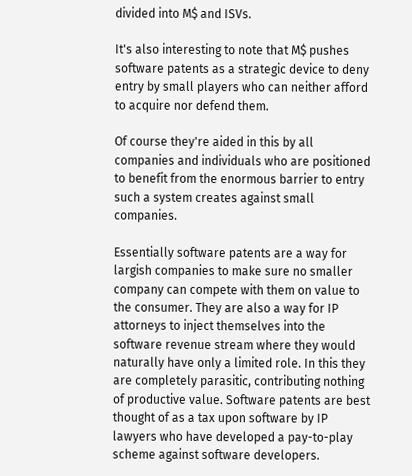divided into M$ and ISVs.

It's also interesting to note that M$ pushes software patents as a strategic device to deny entry by small players who can neither afford to acquire nor defend them.

Of course they're aided in this by all companies and individuals who are positioned to benefit from the enormous barrier to entry such a system creates against small companies.

Essentially software patents are a way for largish companies to make sure no smaller company can compete with them on value to the consumer. They are also a way for IP attorneys to inject themselves into the software revenue stream where they would naturally have only a limited role. In this they are completely parasitic, contributing nothing of productive value. Software patents are best thought of as a tax upon software by IP lawyers who have developed a pay-to-play scheme against software developers.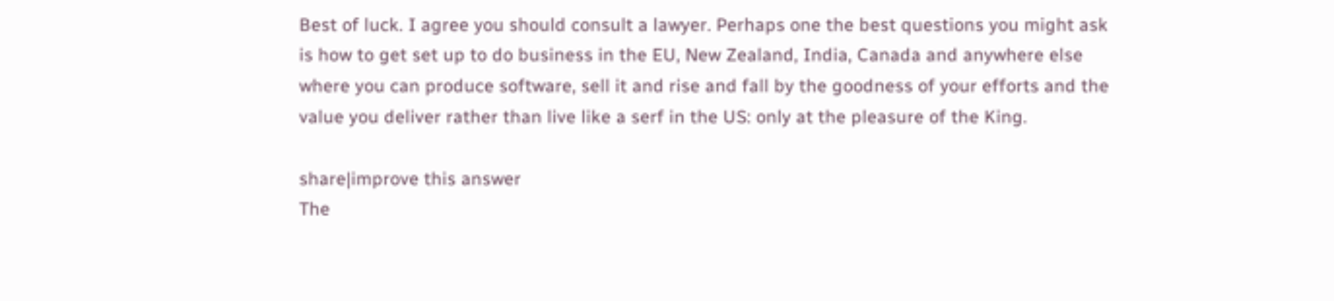Best of luck. I agree you should consult a lawyer. Perhaps one the best questions you might ask is how to get set up to do business in the EU, New Zealand, India, Canada and anywhere else where you can produce software, sell it and rise and fall by the goodness of your efforts and the value you deliver rather than live like a serf in the US: only at the pleasure of the King.

share|improve this answer
The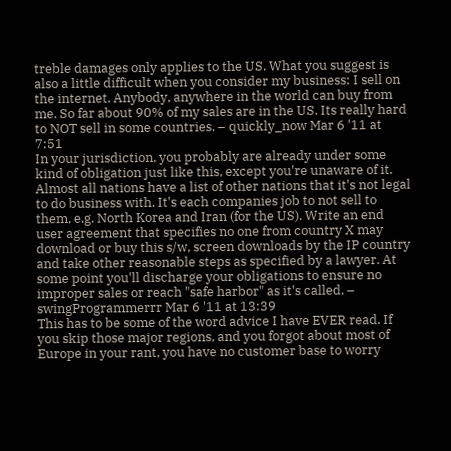treble damages only applies to the US. What you suggest is also a little difficult when you consider my business: I sell on the internet. Anybody, anywhere in the world can buy from me. So far about 90% of my sales are in the US. Its really hard to NOT sell in some countries. – quickly_now Mar 6 '11 at 7:51
In your jurisdiction, you probably are already under some kind of obligation just like this, except you're unaware of it. Almost all nations have a list of other nations that it's not legal to do business with. It's each companies job to not sell to them, e.g. North Korea and Iran (for the US). Write an end user agreement that specifies no one from country X may download or buy this s/w, screen downloads by the IP country and take other reasonable steps as specified by a lawyer. At some point you'll discharge your obligations to ensure no improper sales or reach "safe harbor" as it's called. – swingProgrammerrr Mar 6 '11 at 13:39
This has to be some of the word advice I have EVER read. If you skip those major regions, and you forgot about most of Europe in your rant, you have no customer base to worry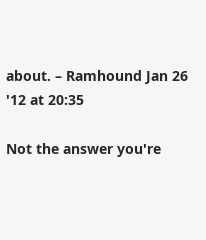about. – Ramhound Jan 26 '12 at 20:35

Not the answer you're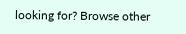looking for? Browse other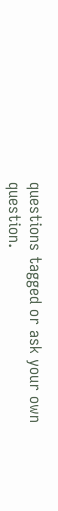questions tagged or ask your own question.